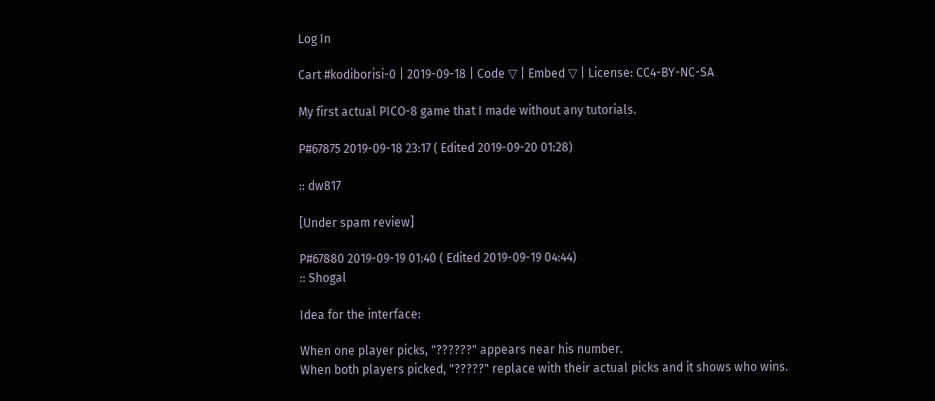Log In

Cart #kodiborisi-0 | 2019-09-18 | Code ▽ | Embed ▽ | License: CC4-BY-NC-SA

My first actual PICO-8 game that I made without any tutorials.

P#67875 2019-09-18 23:17 ( Edited 2019-09-20 01:28)

:: dw817

[Under spam review]

P#67880 2019-09-19 01:40 ( Edited 2019-09-19 04:44)
:: Shogal

Idea for the interface:

When one player picks, "??????" appears near his number.
When both players picked, "?????" replace with their actual picks and it shows who wins.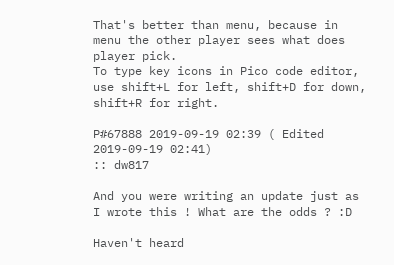That's better than menu, because in menu the other player sees what does player pick.
To type key icons in Pico code editor, use shift+L for left, shift+D for down, shift+R for right.

P#67888 2019-09-19 02:39 ( Edited 2019-09-19 02:41)
:: dw817

And you were writing an update just as I wrote this ! What are the odds ? :D

Haven't heard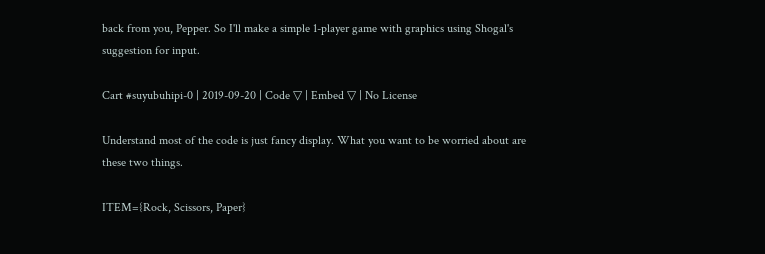back from you, Pepper. So I'll make a simple 1-player game with graphics using Shogal's suggestion for input.

Cart #suyubuhipi-0 | 2019-09-20 | Code ▽ | Embed ▽ | No License

Understand most of the code is just fancy display. What you want to be worried about are these two things.

ITEM={Rock, Scissors, Paper}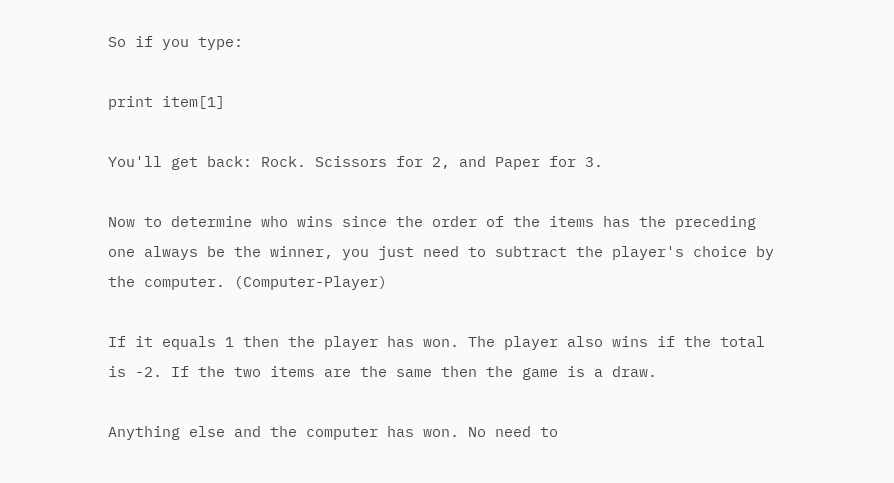So if you type:

print item[1]

You'll get back: Rock. Scissors for 2, and Paper for 3.

Now to determine who wins since the order of the items has the preceding one always be the winner, you just need to subtract the player's choice by the computer. (Computer-Player)

If it equals 1 then the player has won. The player also wins if the total is -2. If the two items are the same then the game is a draw.

Anything else and the computer has won. No need to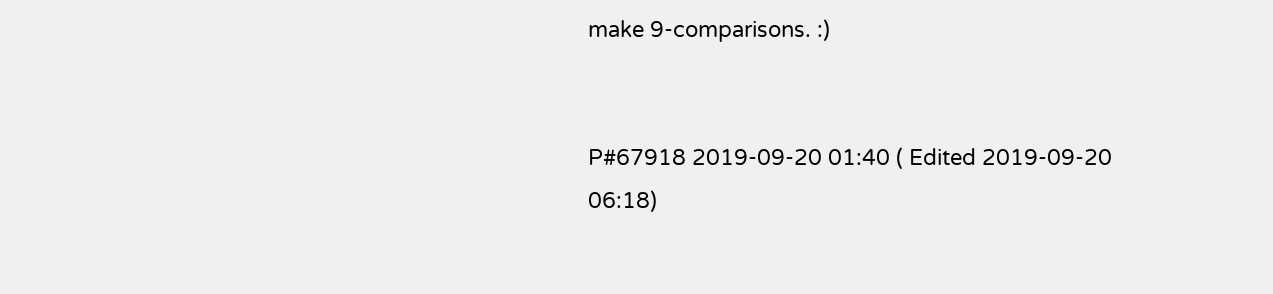make 9-comparisons. :)


P#67918 2019-09-20 01:40 ( Edited 2019-09-20 06:18)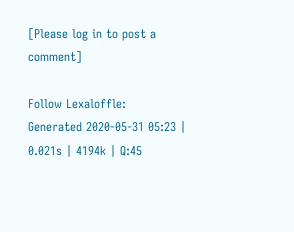[Please log in to post a comment]

Follow Lexaloffle:
Generated 2020-05-31 05:23 | 0.021s | 4194k | Q:45